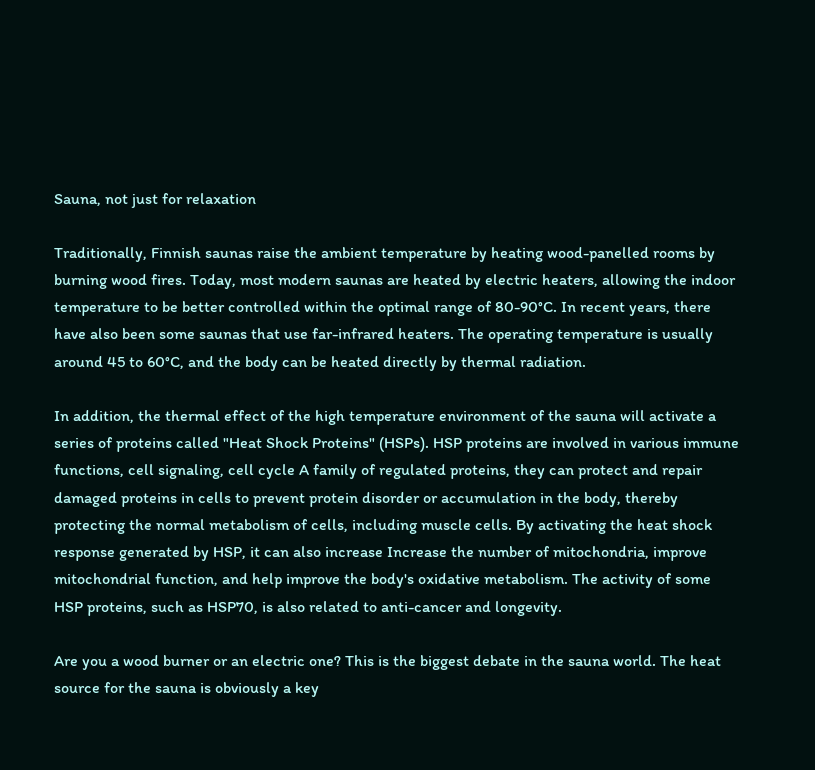Sauna, not just for relaxation

Traditionally, Finnish saunas raise the ambient temperature by heating wood-panelled rooms by burning wood fires. Today, most modern saunas are heated by electric heaters, allowing the indoor temperature to be better controlled within the optimal range of 80-90°C. In recent years, there have also been some saunas that use far-infrared heaters. The operating temperature is usually around 45 to 60°C, and the body can be heated directly by thermal radiation.

In addition, the thermal effect of the high temperature environment of the sauna will activate a series of proteins called "Heat Shock Proteins" (HSPs). HSP proteins are involved in various immune functions, cell signaling, cell cycle A family of regulated proteins, they can protect and repair damaged proteins in cells to prevent protein disorder or accumulation in the body, thereby protecting the normal metabolism of cells, including muscle cells. By activating the heat shock response generated by HSP, it can also increase Increase the number of mitochondria, improve mitochondrial function, and help improve the body's oxidative metabolism. The activity of some HSP proteins, such as HSP70, is also related to anti-cancer and longevity.

Are you a wood burner or an electric one? This is the biggest debate in the sauna world. The heat source for the sauna is obviously a key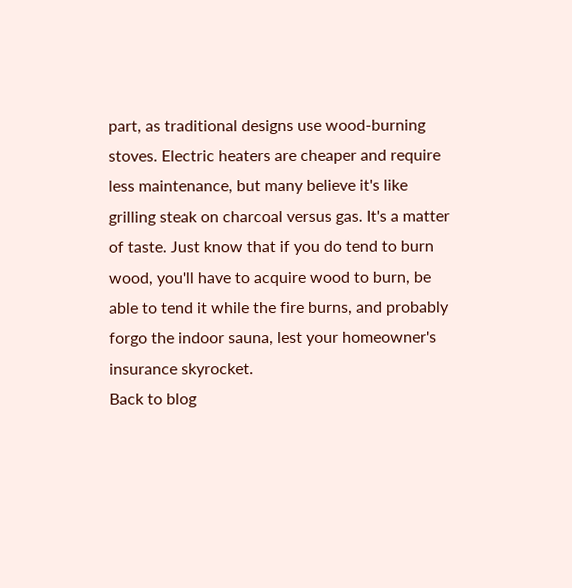part, as traditional designs use wood-burning stoves. Electric heaters are cheaper and require less maintenance, but many believe it's like grilling steak on charcoal versus gas. It's a matter of taste. Just know that if you do tend to burn wood, you'll have to acquire wood to burn, be able to tend it while the fire burns, and probably forgo the indoor sauna, lest your homeowner's insurance skyrocket.
Back to blog